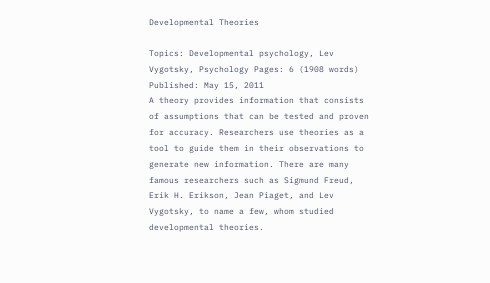Developmental Theories

Topics: Developmental psychology, Lev Vygotsky, Psychology Pages: 6 (1908 words) Published: May 15, 2011
A theory provides information that consists of assumptions that can be tested and proven for accuracy. Researchers use theories as a tool to guide them in their observations to generate new information. There are many famous researchers such as Sigmund Freud, Erik H. Erikson, Jean Piaget, and Lev Vygotsky, to name a few, whom studied developmental theories.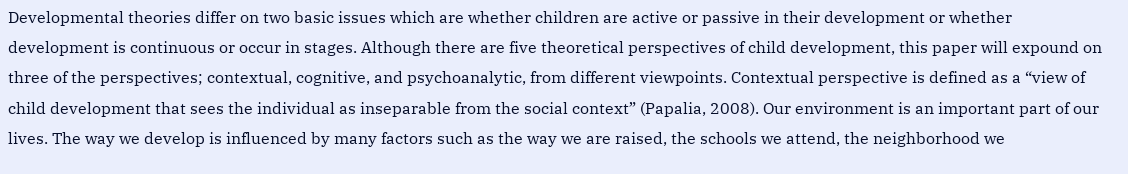Developmental theories differ on two basic issues which are whether children are active or passive in their development or whether development is continuous or occur in stages. Although there are five theoretical perspectives of child development, this paper will expound on three of the perspectives; contextual, cognitive, and psychoanalytic, from different viewpoints. Contextual perspective is defined as a “view of child development that sees the individual as inseparable from the social context” (Papalia, 2008). Our environment is an important part of our lives. The way we develop is influenced by many factors such as the way we are raised, the schools we attend, the neighborhood we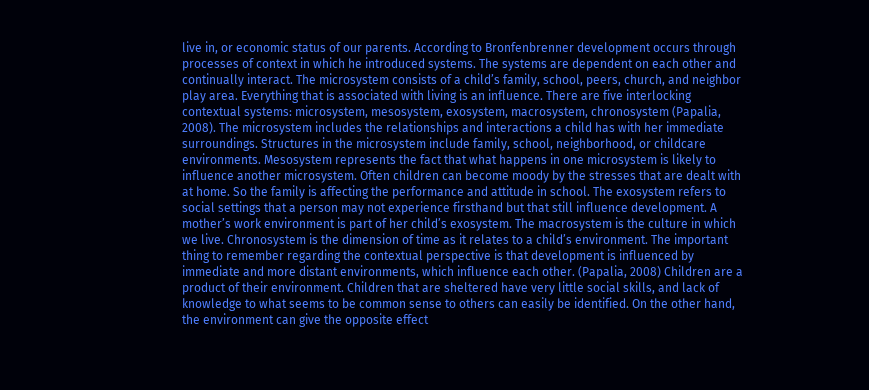live in, or economic status of our parents. According to Bronfenbrenner development occurs through processes of context in which he introduced systems. The systems are dependent on each other and continually interact. The microsystem consists of a child’s family, school, peers, church, and neighbor play area. Everything that is associated with living is an influence. There are five interlocking contextual systems: microsystem, mesosystem, exosystem, macrosystem, chronosystem (Papalia, 2008). The microsystem includes the relationships and interactions a child has with her immediate surroundings. Structures in the microsystem include family, school, neighborhood, or childcare environments. Mesosystem represents the fact that what happens in one microsystem is likely to influence another microsystem. Often children can become moody by the stresses that are dealt with at home. So the family is affecting the performance and attitude in school. The exosystem refers to social settings that a person may not experience firsthand but that still influence development. A mother’s work environment is part of her child’s exosystem. The macrosystem is the culture in which we live. Chronosystem is the dimension of time as it relates to a child’s environment. The important thing to remember regarding the contextual perspective is that development is influenced by immediate and more distant environments, which influence each other. (Papalia, 2008) Children are a product of their environment. Children that are sheltered have very little social skills, and lack of knowledge to what seems to be common sense to others can easily be identified. On the other hand, the environment can give the opposite effect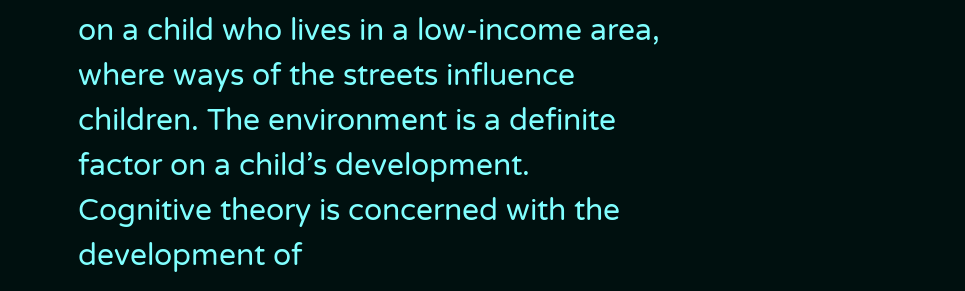on a child who lives in a low-income area, where ways of the streets influence children. The environment is a definite factor on a child’s development. Cognitive theory is concerned with the development of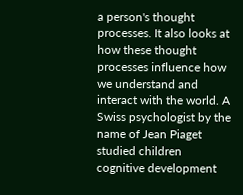a person's thought processes. It also looks at how these thought processes influence how we understand and interact with the world. A Swiss psychologist by the name of Jean Piaget studied children cognitive development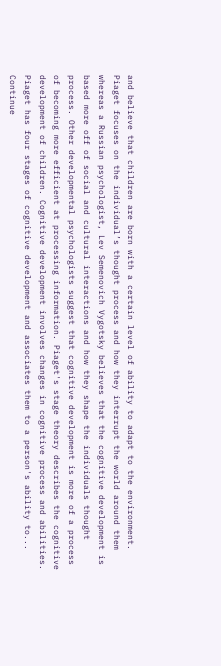and believe that children are born with a certain level of ability to adapt to the environment. Piaget focuses on the individual’s thought process and how they interrupt the world around them whereas a Russian psychologist, Lev Semenovich Vygotsky believes that the cognitive development is based more off of social and cultural interactions and how they shape the individuals thought process. Other developmental psychologists suggest that cognitive development is more of a process of becoming more efficient at processing information. Piaget's stage theory describes the cognitive development of children. Cognitive development involves changes in cognitive process and abilities. Piaget has four stages of cognitive development and associates them to a person's ability to...
Continue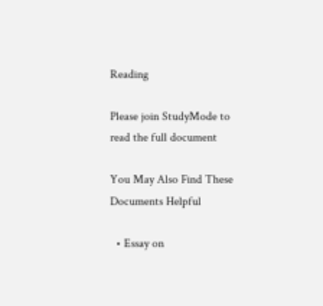Reading

Please join StudyMode to read the full document

You May Also Find These Documents Helpful

  • Essay on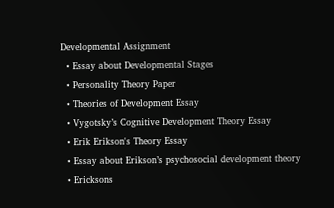Developmental Assignment
  • Essay about Developmental Stages
  • Personality Theory Paper
  • Theories of Development Essay
  • Vygotsky’s Cognitive Development Theory Essay
  • Erik Erikson's Theory Essay
  • Essay about Erikson’s psychosocial development theory
  • Ericksons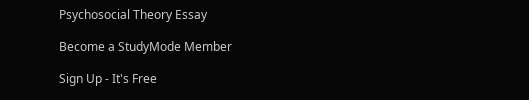Psychosocial Theory Essay

Become a StudyMode Member

Sign Up - It's Free